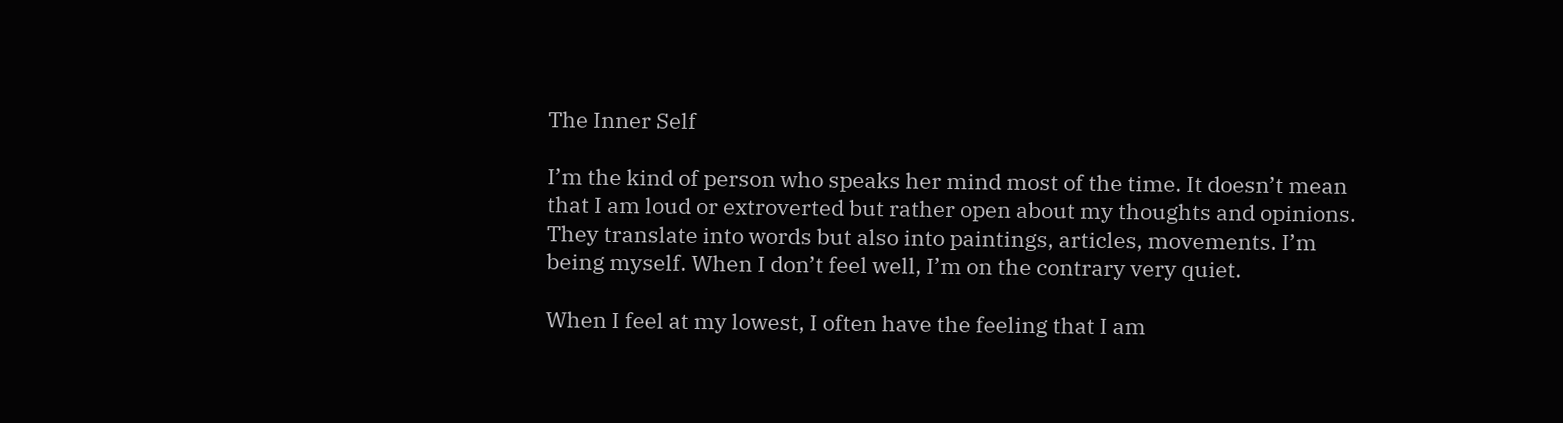The Inner Self

I’m the kind of person who speaks her mind most of the time. It doesn’t mean that I am loud or extroverted but rather open about my thoughts and opinions. They translate into words but also into paintings, articles, movements. I’m being myself. When I don’t feel well, I’m on the contrary very quiet.

When I feel at my lowest, I often have the feeling that I am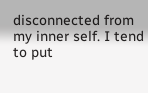disconnected from my inner self. I tend to put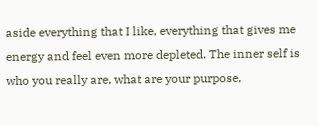aside everything that I like, everything that gives me energy and feel even more depleted. The inner self is who you really are, what are your purpose,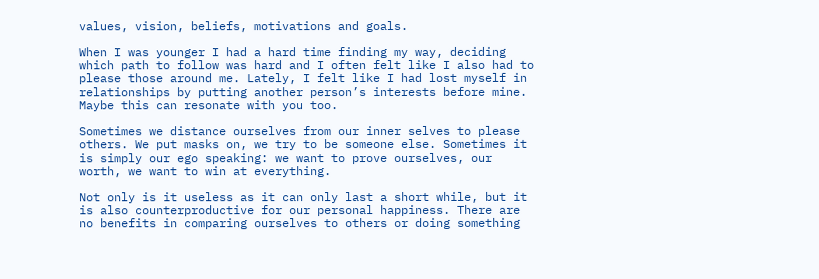values, vision, beliefs, motivations and goals.

When I was younger I had a hard time finding my way, deciding which path to follow was hard and I often felt like I also had to please those around me. Lately, I felt like I had lost myself in relationships by putting another person’s interests before mine. Maybe this can resonate with you too.

Sometimes we distance ourselves from our inner selves to please others. We put masks on, we try to be someone else. Sometimes it is simply our ego speaking: we want to prove ourselves, our worth, we want to win at everything.

Not only is it useless as it can only last a short while, but it is also counterproductive for our personal happiness. There are no benefits in comparing ourselves to others or doing something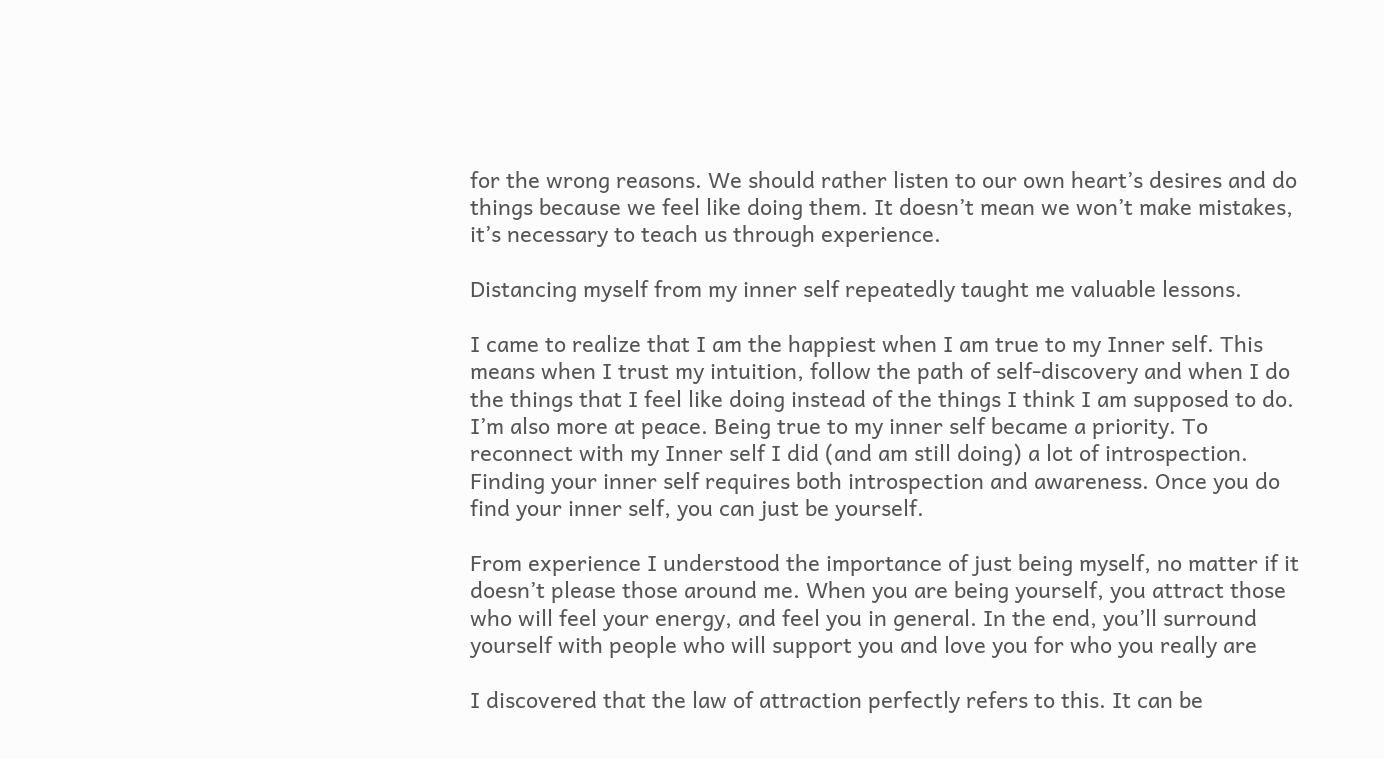for the wrong reasons. We should rather listen to our own heart’s desires and do things because we feel like doing them. It doesn’t mean we won’t make mistakes, it’s necessary to teach us through experience.

Distancing myself from my inner self repeatedly taught me valuable lessons.

I came to realize that I am the happiest when I am true to my Inner self. This means when I trust my intuition, follow the path of self-discovery and when I do the things that I feel like doing instead of the things I think I am supposed to do. I’m also more at peace. Being true to my inner self became a priority. To reconnect with my Inner self I did (and am still doing) a lot of introspection. Finding your inner self requires both introspection and awareness. Once you do find your inner self, you can just be yourself.

From experience I understood the importance of just being myself, no matter if it doesn’t please those around me. When you are being yourself, you attract those who will feel your energy, and feel you in general. In the end, you’ll surround yourself with people who will support you and love you for who you really are

I discovered that the law of attraction perfectly refers to this. It can be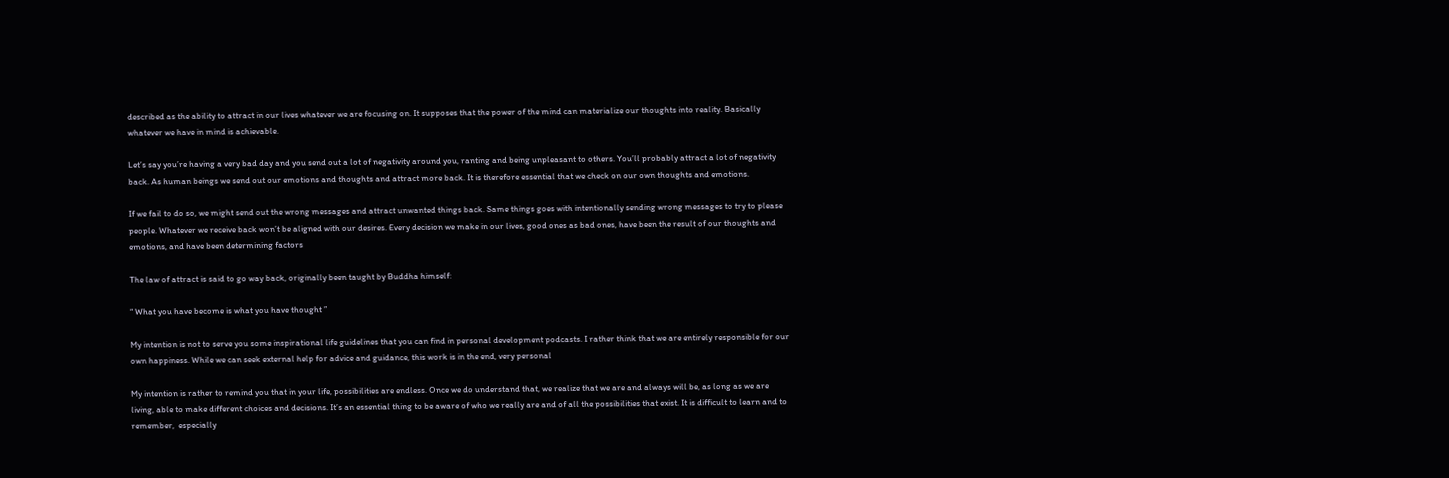described as the ability to attract in our lives whatever we are focusing on. It supposes that the power of the mind can materialize our thoughts into reality. Basically whatever we have in mind is achievable.

Let’s say you’re having a very bad day and you send out a lot of negativity around you, ranting and being unpleasant to others. You’ll probably attract a lot of negativity back. As human beings we send out our emotions and thoughts and attract more back. It is therefore essential that we check on our own thoughts and emotions.

If we fail to do so, we might send out the wrong messages and attract unwanted things back. Same things goes with intentionally sending wrong messages to try to please people. Whatever we receive back won’t be aligned with our desires. Every decision we make in our lives, good ones as bad ones, have been the result of our thoughts and emotions, and have been determining factors

The law of attract is said to go way back, originally been taught by Buddha himself:

“ What you have become is what you have thought ”

My intention is not to serve you some inspirational life guidelines that you can find in personal development podcasts. I rather think that we are entirely responsible for our own happiness. While we can seek external help for advice and guidance, this work is in the end, very personal

My intention is rather to remind you that in your life, possibilities are endless. Once we do understand that, we realize that we are and always will be, as long as we are living, able to make different choices and decisions. It’s an essential thing to be aware of who we really are and of all the possibilities that exist. It is difficult to learn and to remember,  especially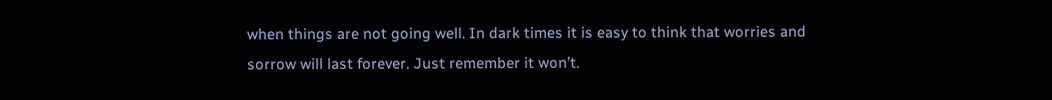when things are not going well. In dark times it is easy to think that worries and sorrow will last forever. Just remember it won’t.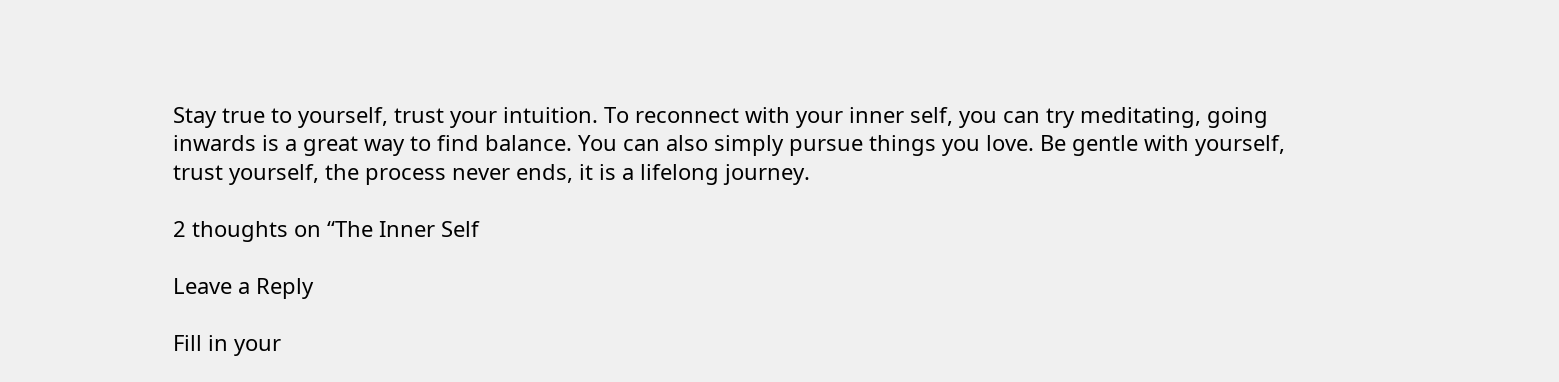Stay true to yourself, trust your intuition. To reconnect with your inner self, you can try meditating, going inwards is a great way to find balance. You can also simply pursue things you love. Be gentle with yourself, trust yourself, the process never ends, it is a lifelong journey.

2 thoughts on “The Inner Self

Leave a Reply

Fill in your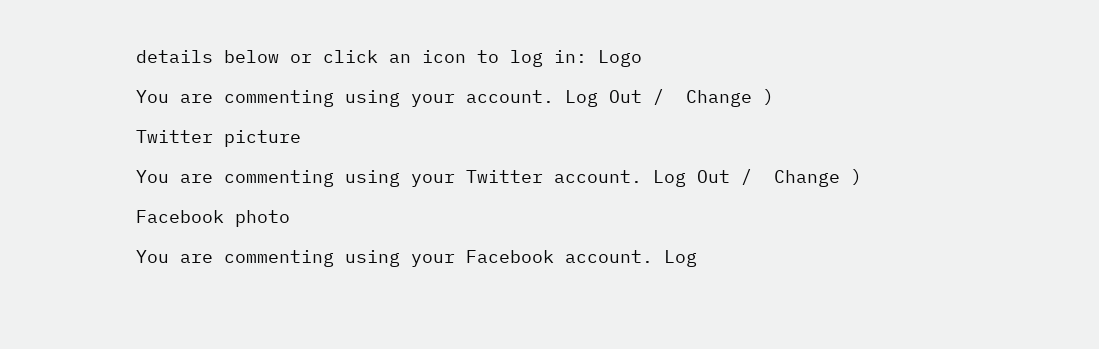details below or click an icon to log in: Logo

You are commenting using your account. Log Out /  Change )

Twitter picture

You are commenting using your Twitter account. Log Out /  Change )

Facebook photo

You are commenting using your Facebook account. Log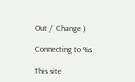Out /  Change )

Connecting to %s

This site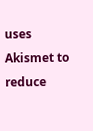uses Akismet to reduce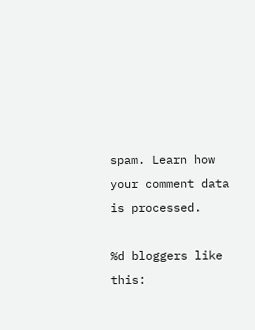spam. Learn how your comment data is processed.

%d bloggers like this: